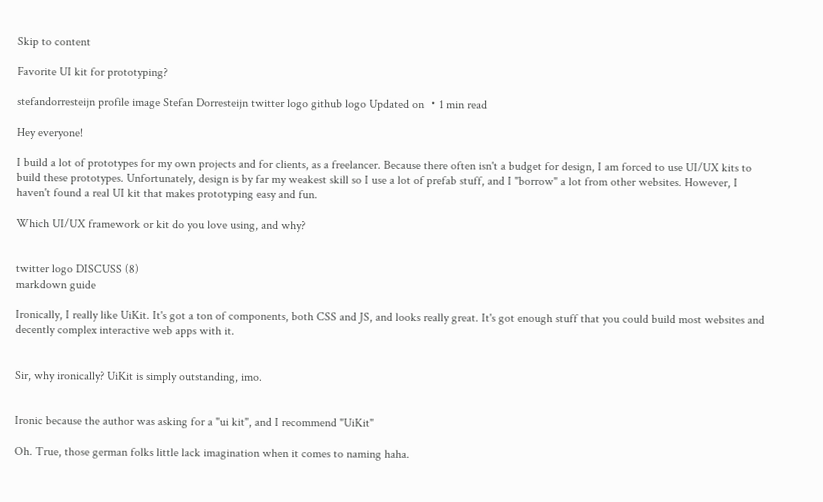Skip to content

Favorite UI kit for prototyping?

stefandorresteijn profile image Stefan Dorresteijn twitter logo github logo Updated on ・1 min read

Hey everyone!

I build a lot of prototypes for my own projects and for clients, as a freelancer. Because there often isn't a budget for design, I am forced to use UI/UX kits to build these prototypes. Unfortunately, design is by far my weakest skill so I use a lot of prefab stuff, and I "borrow" a lot from other websites. However, I haven't found a real UI kit that makes prototyping easy and fun.

Which UI/UX framework or kit do you love using, and why?


twitter logo DISCUSS (8)
markdown guide

Ironically, I really like UiKit. It's got a ton of components, both CSS and JS, and looks really great. It's got enough stuff that you could build most websites and decently complex interactive web apps with it.


Sir, why ironically? UiKit is simply outstanding, imo.


Ironic because the author was asking for a "ui kit", and I recommend "UiKit"

Oh. True, those german folks little lack imagination when it comes to naming haha.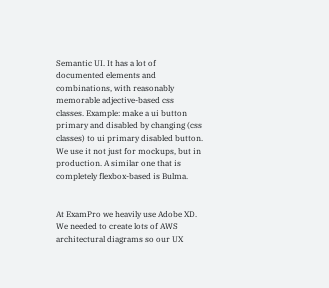Semantic UI. It has a lot of documented elements and combinations, with reasonably memorable adjective-based css classes. Example: make a ui button primary and disabled by changing (css classes) to ui primary disabled button. We use it not just for mockups, but in production. A similar one that is completely flexbox-based is Bulma.


At ExamPro we heavily use Adobe XD.
We needed to create lots of AWS architectural diagrams so our UX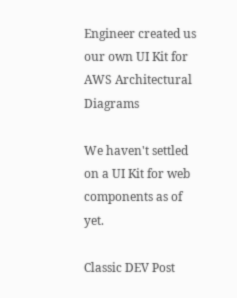Engineer created us our own UI Kit for AWS Architectural Diagrams

We haven't settled on a UI Kit for web components as of yet.

Classic DEV Post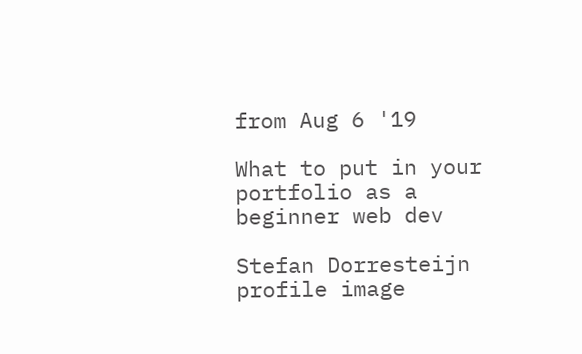from Aug 6 '19

What to put in your portfolio as a beginner web dev

Stefan Dorresteijn profile image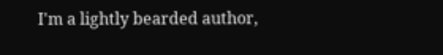I'm a lightly bearded author,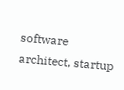software architect, startup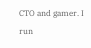CTO and gamer. I run